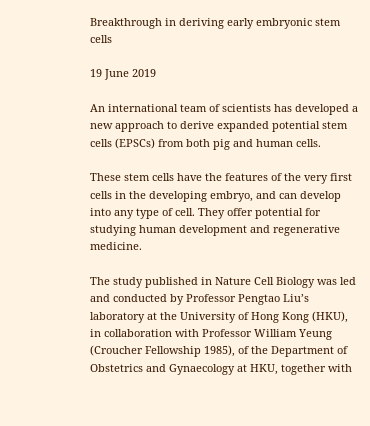Breakthrough in deriving early embryonic stem cells

19 June 2019

An international team of scientists has developed a new approach to derive expanded potential stem cells (EPSCs) from both pig and human cells.

These stem cells have the features of the very first cells in the developing embryo, and can develop into any type of cell. They offer potential for studying human development and regenerative medicine.

The study published in Nature Cell Biology was led and conducted by Professor Pengtao Liu’s laboratory at the University of Hong Kong (HKU), in collaboration with Professor William Yeung (Croucher Fellowship 1985), of the Department of Obstetrics and Gynaecology at HKU, together with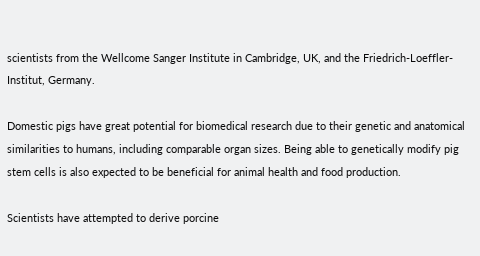scientists from the Wellcome Sanger Institute in Cambridge, UK, and the Friedrich-Loeffler-Institut, Germany.

Domestic pigs have great potential for biomedical research due to their genetic and anatomical similarities to humans, including comparable organ sizes. Being able to genetically modify pig stem cells is also expected to be beneficial for animal health and food production.

Scientists have attempted to derive porcine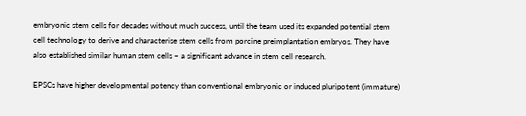embryonic stem cells for decades without much success, until the team used its expanded potential stem cell technology to derive and characterise stem cells from porcine preimplantation embryos. They have also established similar human stem cells – a significant advance in stem cell research.

EPSCs have higher developmental potency than conventional embryonic or induced pluripotent (immature)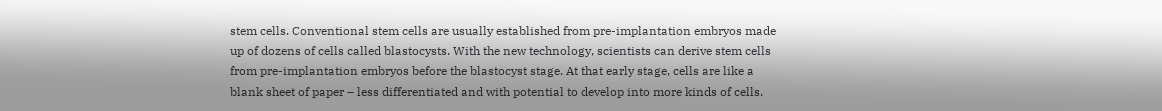stem cells. Conventional stem cells are usually established from pre-implantation embryos made up of dozens of cells called blastocysts. With the new technology, scientists can derive stem cells from pre-implantation embryos before the blastocyst stage. At that early stage, cells are like a blank sheet of paper – less differentiated and with potential to develop into more kinds of cells.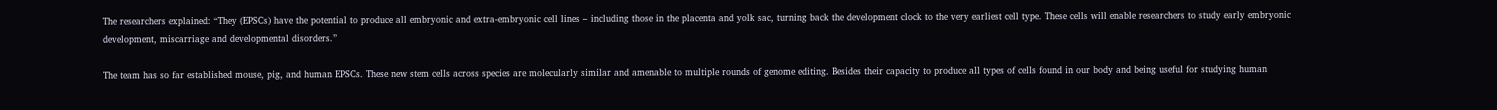The researchers explained: “They (EPSCs) have the potential to produce all embryonic and extra-embryonic cell lines – including those in the placenta and yolk sac, turning back the development clock to the very earliest cell type. These cells will enable researchers to study early embryonic development, miscarriage and developmental disorders.”

The team has so far established mouse, pig, and human EPSCs. These new stem cells across species are molecularly similar and amenable to multiple rounds of genome editing. Besides their capacity to produce all types of cells found in our body and being useful for studying human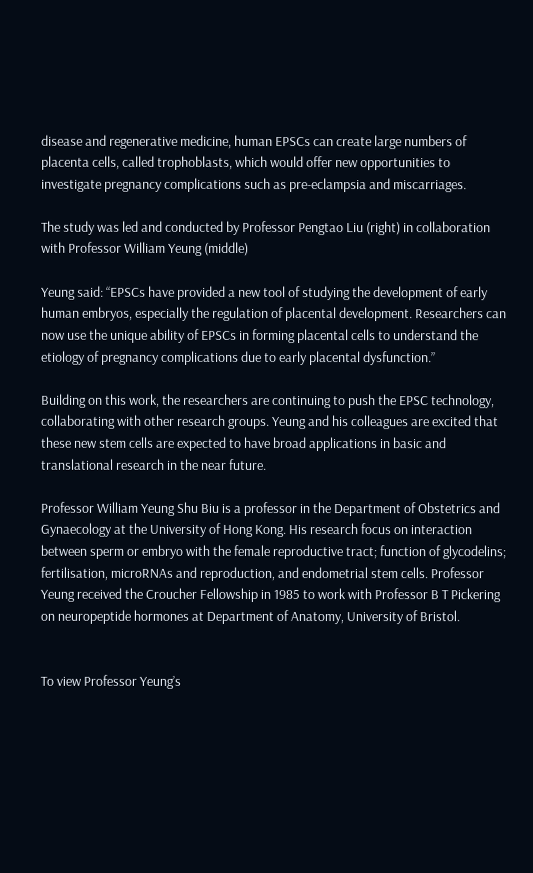disease and regenerative medicine, human EPSCs can create large numbers of placenta cells, called trophoblasts, which would offer new opportunities to investigate pregnancy complications such as pre-eclampsia and miscarriages.

The study was led and conducted by Professor Pengtao Liu (right) in collaboration with Professor William Yeung (middle)

Yeung said: “EPSCs have provided a new tool of studying the development of early human embryos, especially the regulation of placental development. Researchers can now use the unique ability of EPSCs in forming placental cells to understand the etiology of pregnancy complications due to early placental dysfunction.”

Building on this work, the researchers are continuing to push the EPSC technology, collaborating with other research groups. Yeung and his colleagues are excited that these new stem cells are expected to have broad applications in basic and translational research in the near future.

Professor William Yeung Shu Biu is a professor in the Department of Obstetrics and Gynaecology at the University of Hong Kong. His research focus on interaction between sperm or embryo with the female reproductive tract; function of glycodelins; fertilisation, microRNAs and reproduction, and endometrial stem cells. Professor Yeung received the Croucher Fellowship in 1985 to work with Professor B T Pickering on neuropeptide hormones at Department of Anatomy, University of Bristol.


To view Professor Yeung’s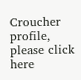Croucher profile, please click here